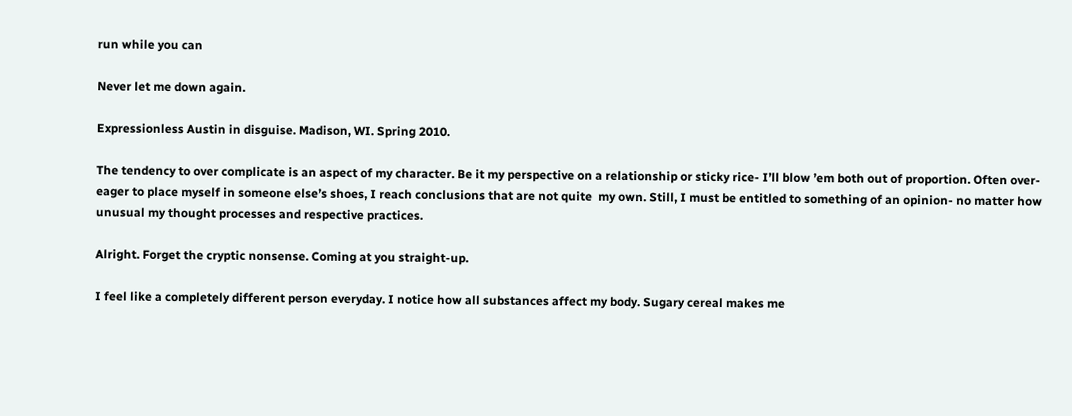run while you can

Never let me down again.

Expressionless Austin in disguise. Madison, WI. Spring 2010.

The tendency to over complicate is an aspect of my character. Be it my perspective on a relationship or sticky rice- I’ll blow ’em both out of proportion. Often over-eager to place myself in someone else’s shoes, I reach conclusions that are not quite  my own. Still, I must be entitled to something of an opinion- no matter how unusual my thought processes and respective practices.

Alright. Forget the cryptic nonsense. Coming at you straight-up.

I feel like a completely different person everyday. I notice how all substances affect my body. Sugary cereal makes me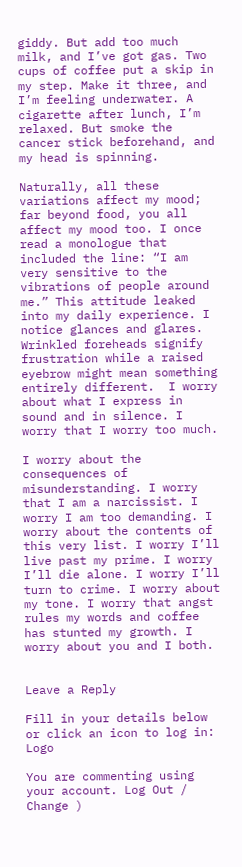giddy. But add too much milk, and I’ve got gas. Two cups of coffee put a skip in my step. Make it three, and I’m feeling underwater. A cigarette after lunch, I’m relaxed. But smoke the cancer stick beforehand, and my head is spinning.

Naturally, all these variations affect my mood; far beyond food, you all affect my mood too. I once read a monologue that included the line: “I am very sensitive to the vibrations of people around me.” This attitude leaked into my daily experience. I notice glances and glares. Wrinkled foreheads signify frustration while a raised eyebrow might mean something entirely different.  I worry about what I express in sound and in silence. I worry that I worry too much.

I worry about the consequences of misunderstanding. I worry that I am a narcissist. I worry I am too demanding. I worry about the contents of this very list. I worry I’ll live past my prime. I worry I’ll die alone. I worry I’ll turn to crime. I worry about my tone. I worry that angst rules my words and coffee has stunted my growth. I worry about you and I both.


Leave a Reply

Fill in your details below or click an icon to log in: Logo

You are commenting using your account. Log Out /  Change )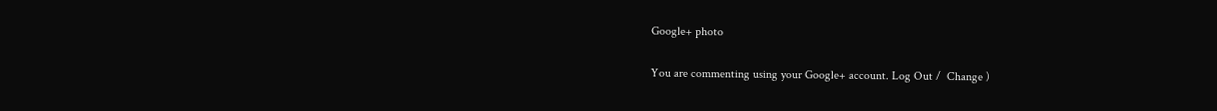Google+ photo

You are commenting using your Google+ account. Log Out /  Change )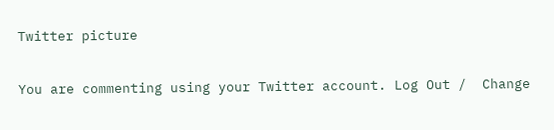Twitter picture

You are commenting using your Twitter account. Log Out /  Change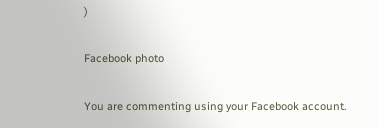)

Facebook photo

You are commenting using your Facebook account.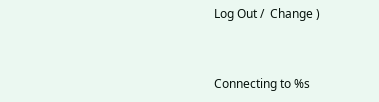Log Out /  Change )


Connecting to %s